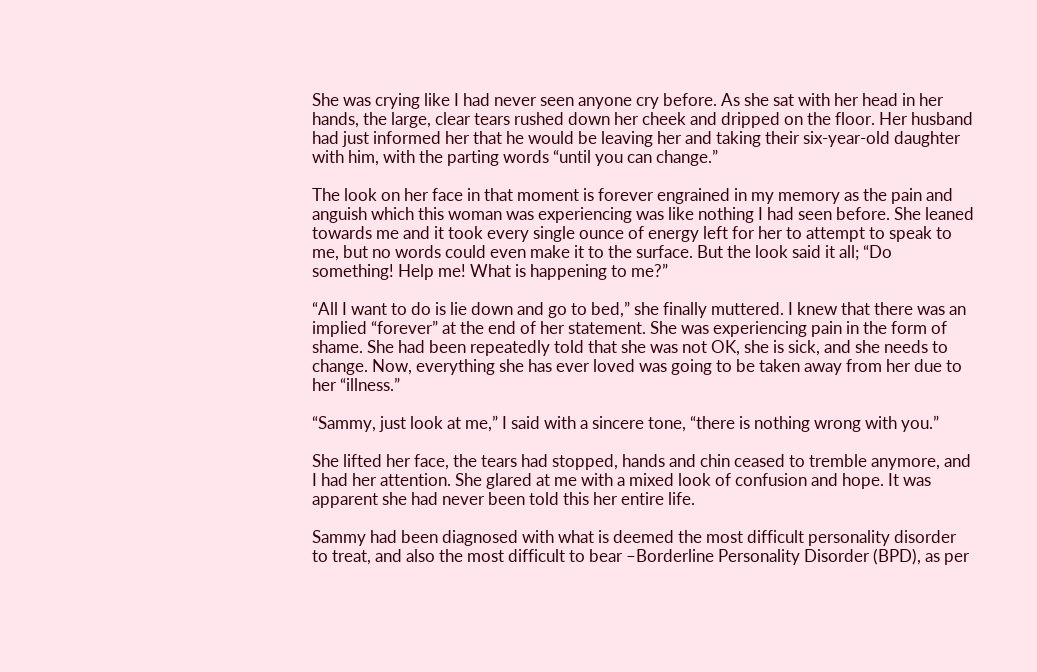She was crying like I had never seen anyone cry before. As she sat with her head in her hands, the large, clear tears rushed down her cheek and dripped on the floor. Her husband had just informed her that he would be leaving her and taking their six-year-old daughter with him, with the parting words “until you can change.”

The look on her face in that moment is forever engrained in my memory as the pain and anguish which this woman was experiencing was like nothing I had seen before. She leaned towards me and it took every single ounce of energy left for her to attempt to speak to me, but no words could even make it to the surface. But the look said it all; “Do something! Help me! What is happening to me?”

“All I want to do is lie down and go to bed,” she finally muttered. I knew that there was an implied “forever” at the end of her statement. She was experiencing pain in the form of shame. She had been repeatedly told that she was not OK, she is sick, and she needs to change. Now, everything she has ever loved was going to be taken away from her due to her “illness.”

“Sammy, just look at me,” I said with a sincere tone, “there is nothing wrong with you.”

She lifted her face, the tears had stopped, hands and chin ceased to tremble anymore, and I had her attention. She glared at me with a mixed look of confusion and hope. It was apparent she had never been told this her entire life.

Sammy had been diagnosed with what is deemed the most difficult personality disorder to treat, and also the most difficult to bear –Borderline Personality Disorder (BPD), as per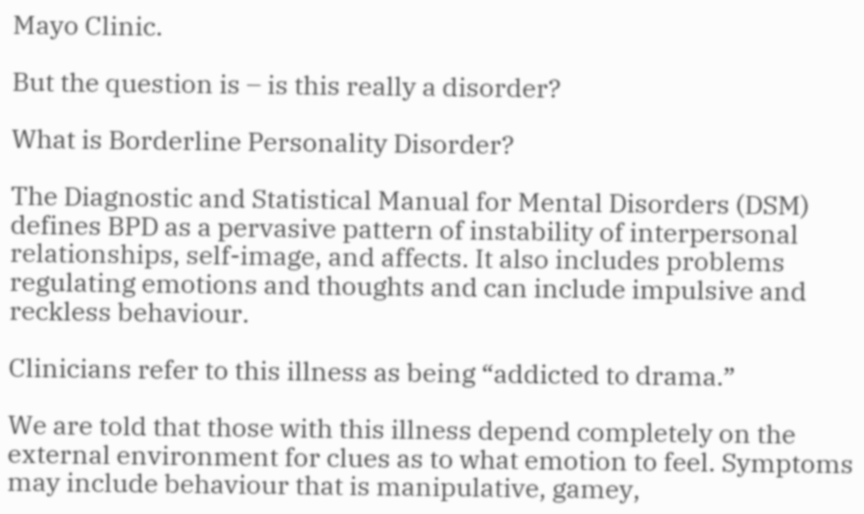Mayo Clinic.

But the question is – is this really a disorder?

What is Borderline Personality Disorder?

The Diagnostic and Statistical Manual for Mental Disorders (DSM) defines BPD as a pervasive pattern of instability of interpersonal relationships, self-image, and affects. It also includes problems regulating emotions and thoughts and can include impulsive and reckless behaviour.

Clinicians refer to this illness as being “addicted to drama.”

We are told that those with this illness depend completely on the external environment for clues as to what emotion to feel. Symptoms may include behaviour that is manipulative, gamey,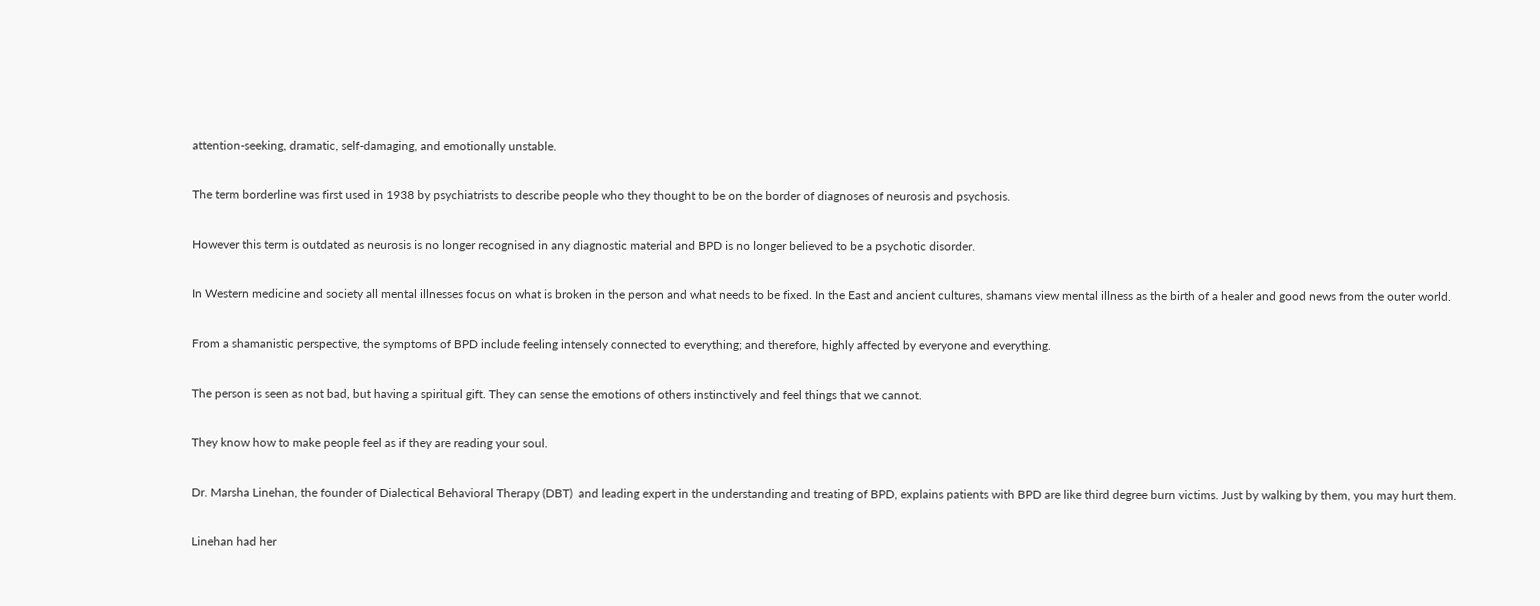attention-seeking, dramatic, self-damaging, and emotionally unstable.

The term borderline was first used in 1938 by psychiatrists to describe people who they thought to be on the border of diagnoses of neurosis and psychosis.

However this term is outdated as neurosis is no longer recognised in any diagnostic material and BPD is no longer believed to be a psychotic disorder.

In Western medicine and society all mental illnesses focus on what is broken in the person and what needs to be fixed. In the East and ancient cultures, shamans view mental illness as the birth of a healer and good news from the outer world.

From a shamanistic perspective, the symptoms of BPD include feeling intensely connected to everything; and therefore, highly affected by everyone and everything.

The person is seen as not bad, but having a spiritual gift. They can sense the emotions of others instinctively and feel things that we cannot.

They know how to make people feel as if they are reading your soul.

Dr. Marsha Linehan, the founder of Dialectical Behavioral Therapy (DBT)  and leading expert in the understanding and treating of BPD, explains patients with BPD are like third degree burn victims. Just by walking by them, you may hurt them.

Linehan had her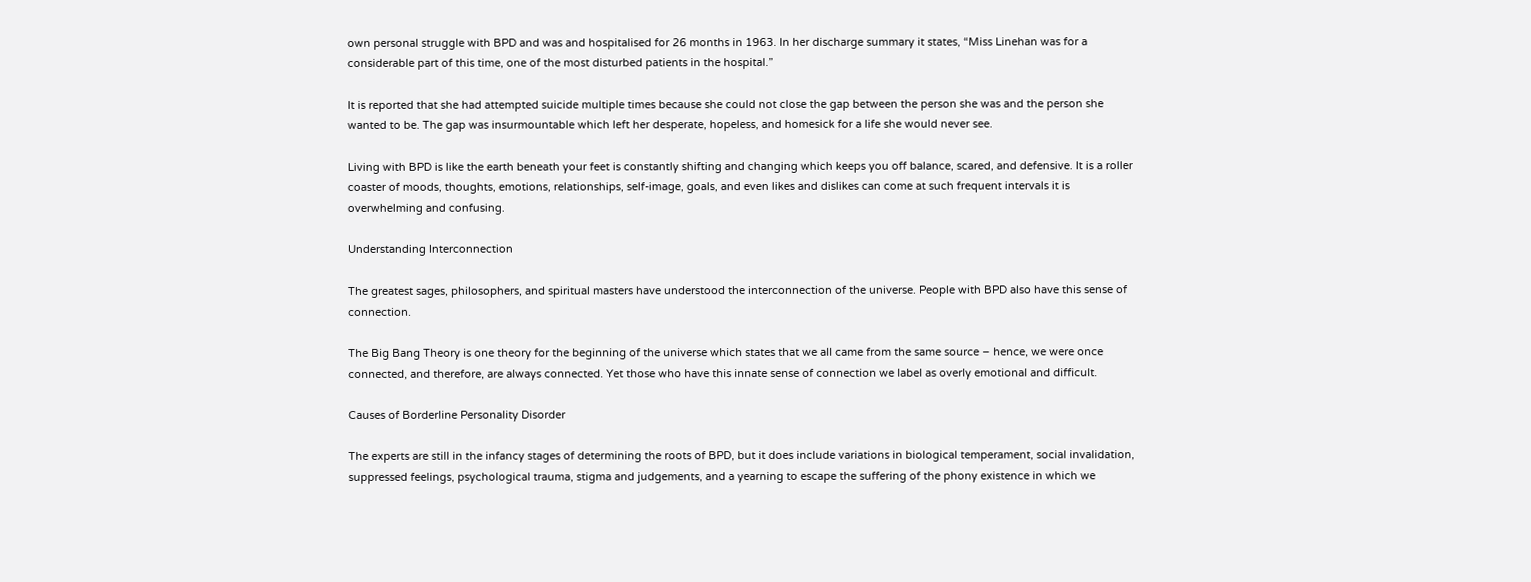own personal struggle with BPD and was and hospitalised for 26 months in 1963. In her discharge summary it states, “Miss Linehan was for a considerable part of this time, one of the most disturbed patients in the hospital.”

It is reported that she had attempted suicide multiple times because she could not close the gap between the person she was and the person she wanted to be. The gap was insurmountable which left her desperate, hopeless, and homesick for a life she would never see.

Living with BPD is like the earth beneath your feet is constantly shifting and changing which keeps you off balance, scared, and defensive. It is a roller coaster of moods, thoughts, emotions, relationships, self-image, goals, and even likes and dislikes can come at such frequent intervals it is overwhelming and confusing.

Understanding Interconnection

The greatest sages, philosophers, and spiritual masters have understood the interconnection of the universe. People with BPD also have this sense of connection.

The Big Bang Theory is one theory for the beginning of the universe which states that we all came from the same source – hence, we were once connected, and therefore, are always connected. Yet those who have this innate sense of connection we label as overly emotional and difficult.

Causes of Borderline Personality Disorder

The experts are still in the infancy stages of determining the roots of BPD, but it does include variations in biological temperament, social invalidation, suppressed feelings, psychological trauma, stigma and judgements, and a yearning to escape the suffering of the phony existence in which we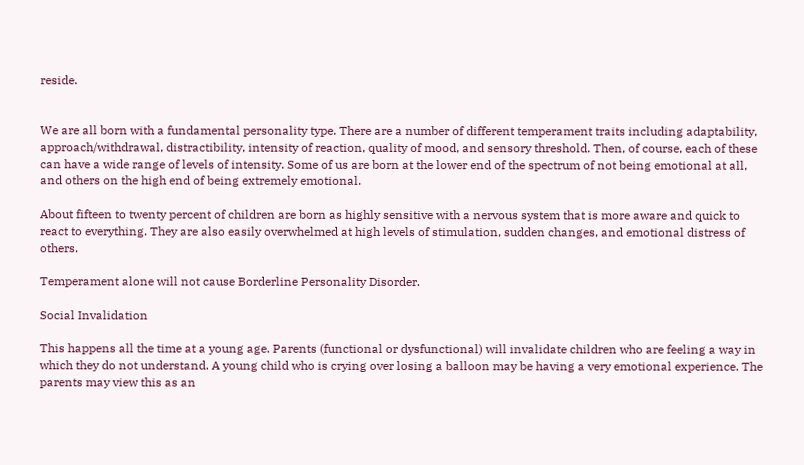reside.


We are all born with a fundamental personality type. There are a number of different temperament traits including adaptability, approach/withdrawal, distractibility, intensity of reaction, quality of mood, and sensory threshold. Then, of course, each of these can have a wide range of levels of intensity. Some of us are born at the lower end of the spectrum of not being emotional at all, and others on the high end of being extremely emotional.

About fifteen to twenty percent of children are born as highly sensitive with a nervous system that is more aware and quick to react to everything. They are also easily overwhelmed at high levels of stimulation, sudden changes, and emotional distress of others.

Temperament alone will not cause Borderline Personality Disorder.

Social Invalidation

This happens all the time at a young age. Parents (functional or dysfunctional) will invalidate children who are feeling a way in which they do not understand. A young child who is crying over losing a balloon may be having a very emotional experience. The parents may view this as an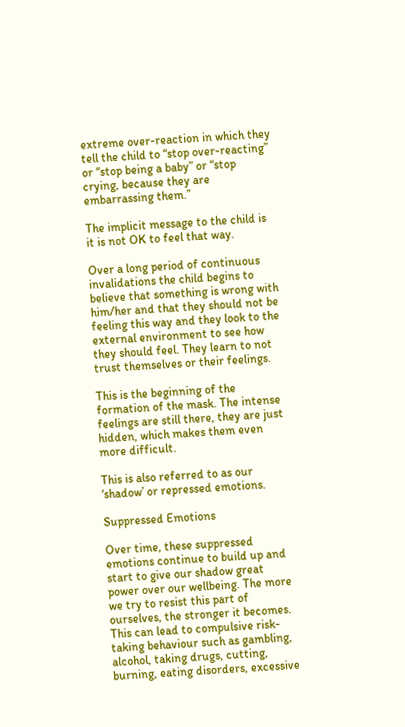extreme over-reaction in which they tell the child to “stop over-reacting” or “stop being a baby” or “stop crying, because they are embarrassing them.”

The implicit message to the child is it is not OK to feel that way.

Over a long period of continuous invalidations the child begins to believe that something is wrong with him/her and that they should not be feeling this way and they look to the external environment to see how they should feel. They learn to not trust themselves or their feelings.

This is the beginning of the formation of the mask. The intense feelings are still there, they are just hidden, which makes them even more difficult.

This is also referred to as our ‘shadow’ or repressed emotions.

Suppressed Emotions

Over time, these suppressed emotions continue to build up and start to give our shadow great power over our wellbeing. The more we try to resist this part of ourselves, the stronger it becomes. This can lead to compulsive risk-taking behaviour such as gambling, alcohol, taking drugs, cutting, burning, eating disorders, excessive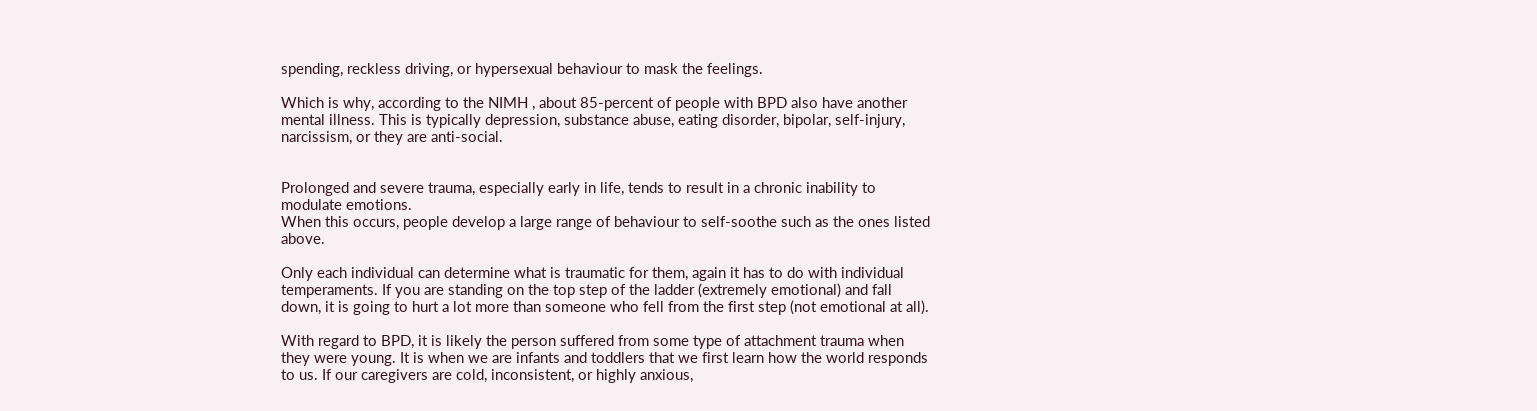spending, reckless driving, or hypersexual behaviour to mask the feelings.

Which is why, according to the NIMH , about 85-percent of people with BPD also have another mental illness. This is typically depression, substance abuse, eating disorder, bipolar, self-injury, narcissism, or they are anti-social.


Prolonged and severe trauma, especially early in life, tends to result in a chronic inability to modulate emotions.
When this occurs, people develop a large range of behaviour to self-soothe such as the ones listed above.

Only each individual can determine what is traumatic for them, again it has to do with individual temperaments. If you are standing on the top step of the ladder (extremely emotional) and fall down, it is going to hurt a lot more than someone who fell from the first step (not emotional at all).

With regard to BPD, it is likely the person suffered from some type of attachment trauma when they were young. It is when we are infants and toddlers that we first learn how the world responds to us. If our caregivers are cold, inconsistent, or highly anxious,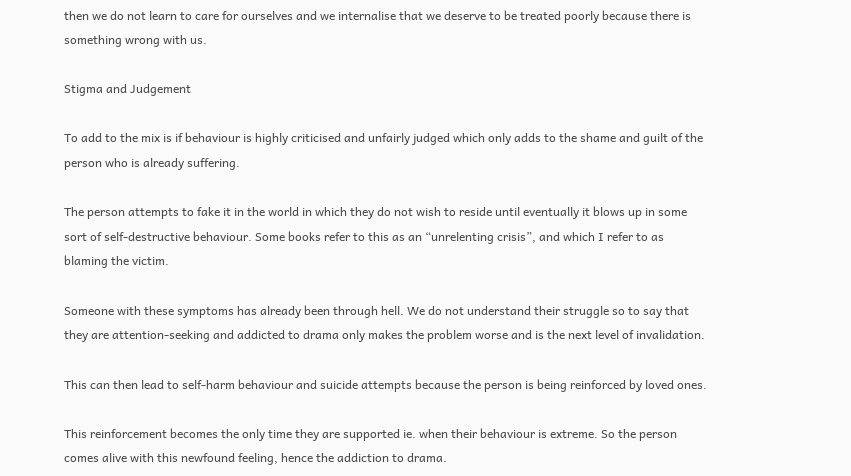then we do not learn to care for ourselves and we internalise that we deserve to be treated poorly because there is something wrong with us.

Stigma and Judgement

To add to the mix is if behaviour is highly criticised and unfairly judged which only adds to the shame and guilt of the person who is already suffering.

The person attempts to fake it in the world in which they do not wish to reside until eventually it blows up in some sort of self-destructive behaviour. Some books refer to this as an “unrelenting crisis”, and which I refer to as blaming the victim.

Someone with these symptoms has already been through hell. We do not understand their struggle so to say that they are attention-seeking and addicted to drama only makes the problem worse and is the next level of invalidation.

This can then lead to self-harm behaviour and suicide attempts because the person is being reinforced by loved ones.

This reinforcement becomes the only time they are supported ie. when their behaviour is extreme. So the person comes alive with this newfound feeling, hence the addiction to drama.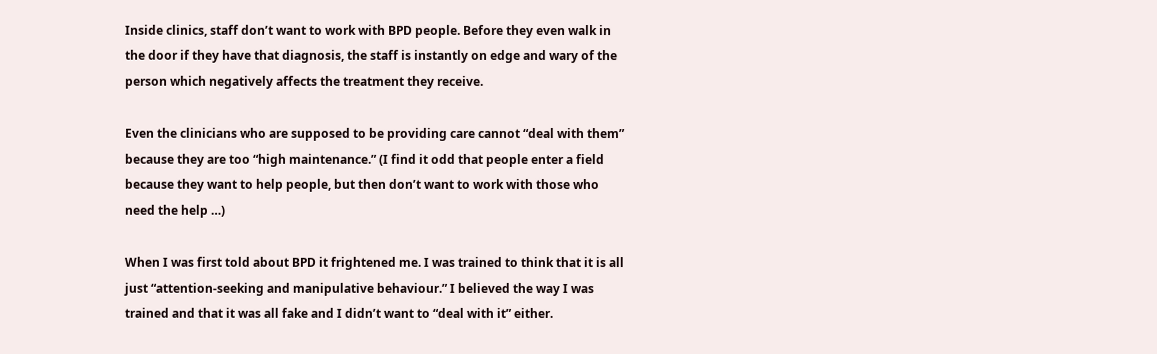Inside clinics, staff don’t want to work with BPD people. Before they even walk in the door if they have that diagnosis, the staff is instantly on edge and wary of the person which negatively affects the treatment they receive.

Even the clinicians who are supposed to be providing care cannot “deal with them” because they are too “high maintenance.” (I find it odd that people enter a field because they want to help people, but then don’t want to work with those who need the help …)

When I was first told about BPD it frightened me. I was trained to think that it is all just “attention-seeking and manipulative behaviour.” I believed the way I was trained and that it was all fake and I didn’t want to “deal with it” either.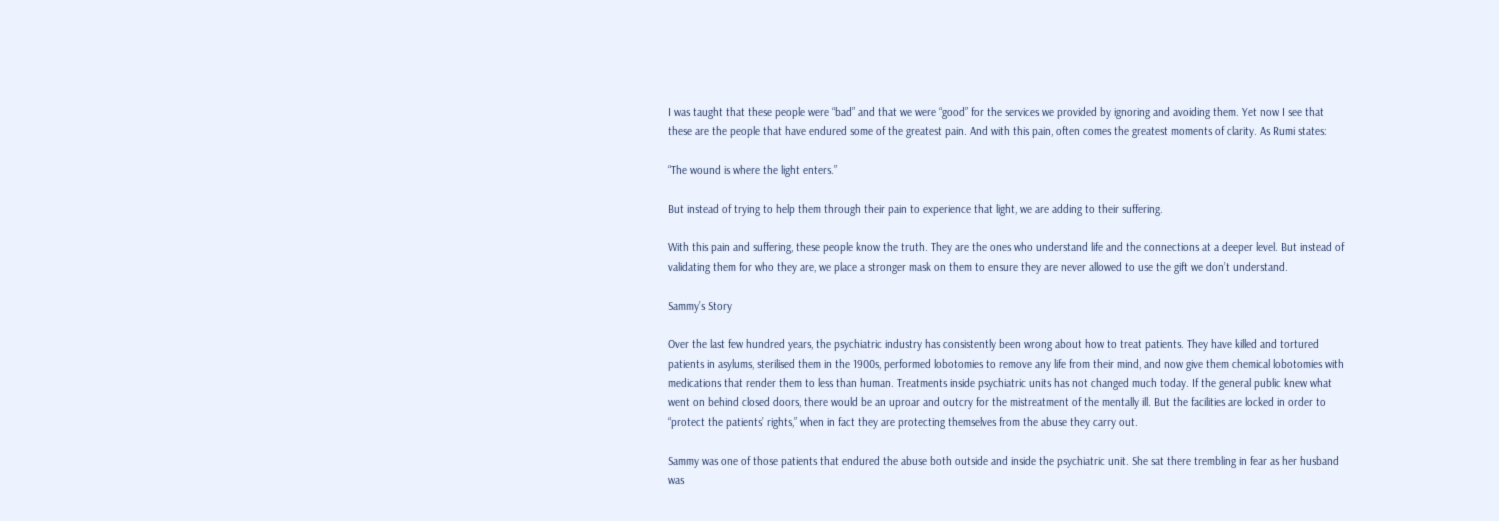I was taught that these people were “bad” and that we were “good” for the services we provided by ignoring and avoiding them. Yet now I see that these are the people that have endured some of the greatest pain. And with this pain, often comes the greatest moments of clarity. As Rumi states:

“The wound is where the light enters.”

But instead of trying to help them through their pain to experience that light, we are adding to their suffering.

With this pain and suffering, these people know the truth. They are the ones who understand life and the connections at a deeper level. But instead of validating them for who they are, we place a stronger mask on them to ensure they are never allowed to use the gift we don’t understand.

Sammy’s Story

Over the last few hundred years, the psychiatric industry has consistently been wrong about how to treat patients. They have killed and tortured patients in asylums, sterilised them in the 1900s, performed lobotomies to remove any life from their mind, and now give them chemical lobotomies with medications that render them to less than human. Treatments inside psychiatric units has not changed much today. If the general public knew what went on behind closed doors, there would be an uproar and outcry for the mistreatment of the mentally ill. But the facilities are locked in order to “protect the patients’ rights,” when in fact they are protecting themselves from the abuse they carry out.

Sammy was one of those patients that endured the abuse both outside and inside the psychiatric unit. She sat there trembling in fear as her husband was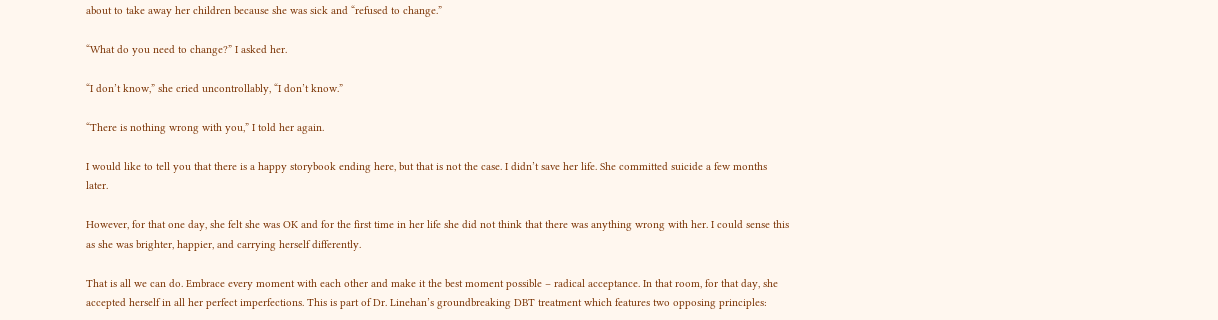about to take away her children because she was sick and “refused to change.”

“What do you need to change?” I asked her.

“I don’t know,” she cried uncontrollably, “I don’t know.”

“There is nothing wrong with you,” I told her again.

I would like to tell you that there is a happy storybook ending here, but that is not the case. I didn’t save her life. She committed suicide a few months later.

However, for that one day, she felt she was OK and for the first time in her life she did not think that there was anything wrong with her. I could sense this as she was brighter, happier, and carrying herself differently.

That is all we can do. Embrace every moment with each other and make it the best moment possible – radical acceptance. In that room, for that day, she accepted herself in all her perfect imperfections. This is part of Dr. Linehan’s groundbreaking DBT treatment which features two opposing principles: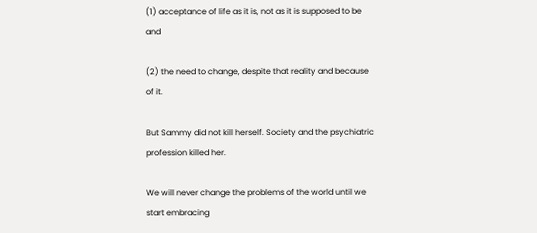(1) acceptance of life as it is, not as it is supposed to be and

(2) the need to change, despite that reality and because of it.

But Sammy did not kill herself. Society and the psychiatric profession killed her.

We will never change the problems of the world until we start embracing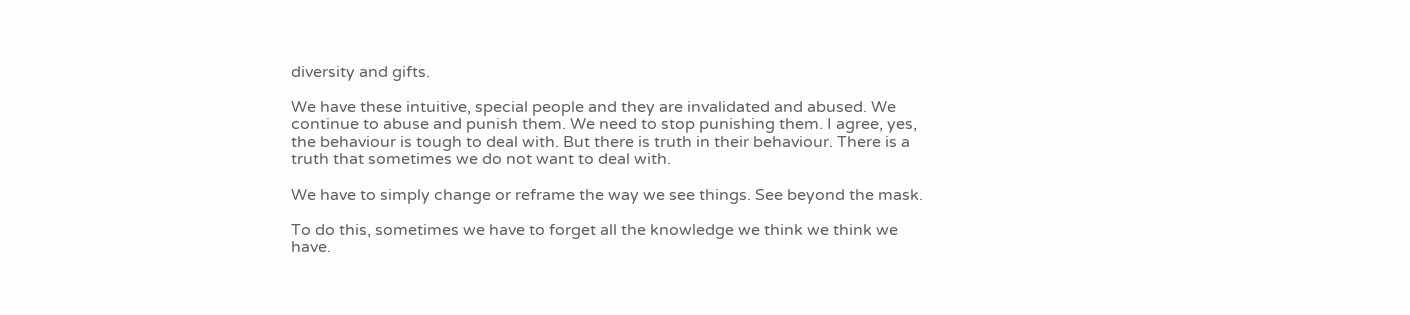diversity and gifts.

We have these intuitive, special people and they are invalidated and abused. We continue to abuse and punish them. We need to stop punishing them. I agree, yes, the behaviour is tough to deal with. But there is truth in their behaviour. There is a truth that sometimes we do not want to deal with.

We have to simply change or reframe the way we see things. See beyond the mask.

To do this, sometimes we have to forget all the knowledge we think we think we have.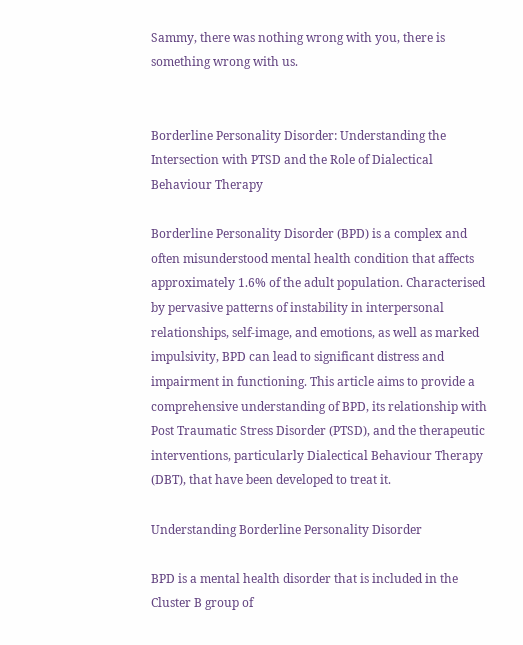Sammy, there was nothing wrong with you, there is something wrong with us.


Borderline Personality Disorder: Understanding the Intersection with PTSD and the Role of Dialectical Behaviour Therapy

Borderline Personality Disorder (BPD) is a complex and often misunderstood mental health condition that affects approximately 1.6% of the adult population. Characterised by pervasive patterns of instability in interpersonal relationships, self-image, and emotions, as well as marked impulsivity, BPD can lead to significant distress and impairment in functioning. This article aims to provide a comprehensive understanding of BPD, its relationship with Post Traumatic Stress Disorder (PTSD), and the therapeutic interventions, particularly Dialectical Behaviour Therapy (DBT), that have been developed to treat it.

Understanding Borderline Personality Disorder

BPD is a mental health disorder that is included in the Cluster B group of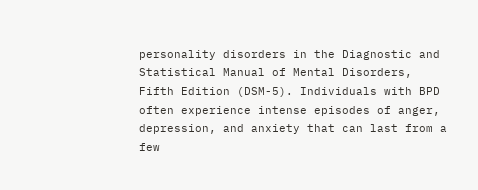personality disorders in the Diagnostic and Statistical Manual of Mental Disorders, Fifth Edition (DSM-5). Individuals with BPD often experience intense episodes of anger, depression, and anxiety that can last from a few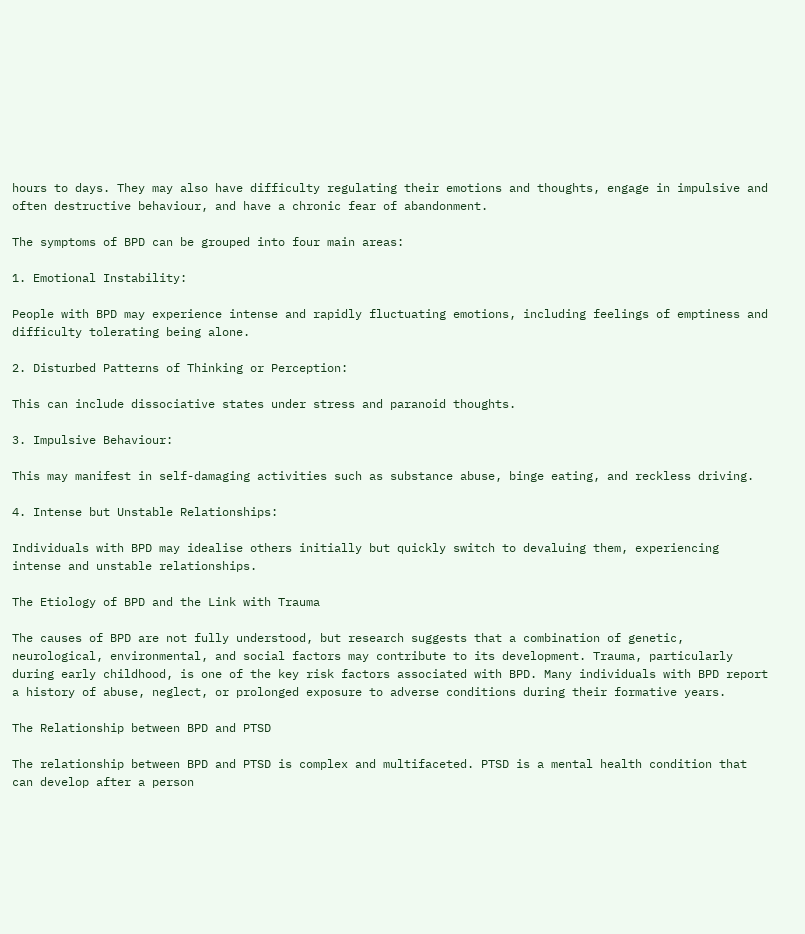hours to days. They may also have difficulty regulating their emotions and thoughts, engage in impulsive and often destructive behaviour, and have a chronic fear of abandonment.

The symptoms of BPD can be grouped into four main areas:

1. Emotional Instability:

People with BPD may experience intense and rapidly fluctuating emotions, including feelings of emptiness and difficulty tolerating being alone.

2. Disturbed Patterns of Thinking or Perception:

This can include dissociative states under stress and paranoid thoughts.

3. Impulsive Behaviour:

This may manifest in self-damaging activities such as substance abuse, binge eating, and reckless driving.

4. Intense but Unstable Relationships:

Individuals with BPD may idealise others initially but quickly switch to devaluing them, experiencing intense and unstable relationships.

The Etiology of BPD and the Link with Trauma

The causes of BPD are not fully understood, but research suggests that a combination of genetic, neurological, environmental, and social factors may contribute to its development. Trauma, particularly during early childhood, is one of the key risk factors associated with BPD. Many individuals with BPD report a history of abuse, neglect, or prolonged exposure to adverse conditions during their formative years.

The Relationship between BPD and PTSD

The relationship between BPD and PTSD is complex and multifaceted. PTSD is a mental health condition that can develop after a person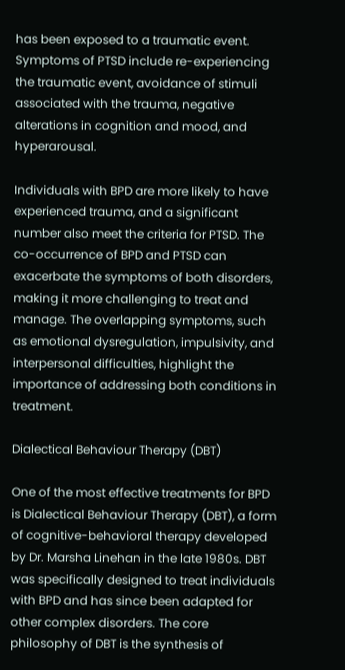has been exposed to a traumatic event. Symptoms of PTSD include re-experiencing the traumatic event, avoidance of stimuli associated with the trauma, negative alterations in cognition and mood, and hyperarousal.

Individuals with BPD are more likely to have experienced trauma, and a significant number also meet the criteria for PTSD. The co-occurrence of BPD and PTSD can exacerbate the symptoms of both disorders, making it more challenging to treat and manage. The overlapping symptoms, such as emotional dysregulation, impulsivity, and interpersonal difficulties, highlight the importance of addressing both conditions in treatment.

Dialectical Behaviour Therapy (DBT)

One of the most effective treatments for BPD is Dialectical Behaviour Therapy (DBT), a form of cognitive-behavioral therapy developed by Dr. Marsha Linehan in the late 1980s. DBT was specifically designed to treat individuals with BPD and has since been adapted for other complex disorders. The core philosophy of DBT is the synthesis of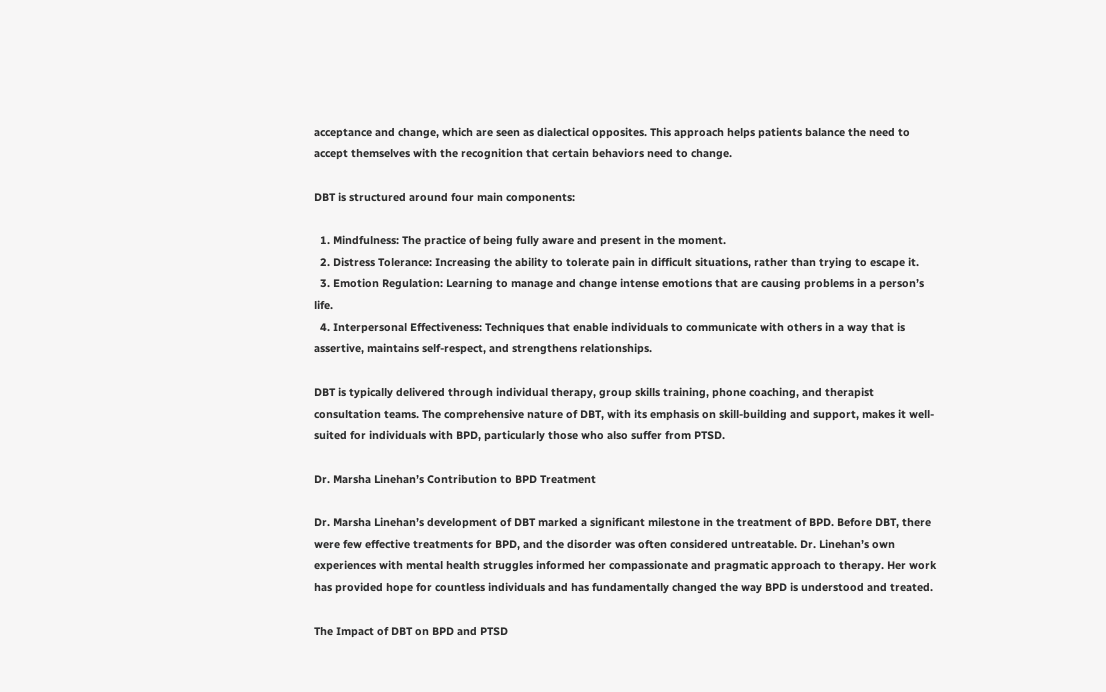acceptance and change, which are seen as dialectical opposites. This approach helps patients balance the need to accept themselves with the recognition that certain behaviors need to change.

DBT is structured around four main components:

  1. Mindfulness: The practice of being fully aware and present in the moment.
  2. Distress Tolerance: Increasing the ability to tolerate pain in difficult situations, rather than trying to escape it.
  3. Emotion Regulation: Learning to manage and change intense emotions that are causing problems in a person’s life.
  4. Interpersonal Effectiveness: Techniques that enable individuals to communicate with others in a way that is assertive, maintains self-respect, and strengthens relationships.

DBT is typically delivered through individual therapy, group skills training, phone coaching, and therapist consultation teams. The comprehensive nature of DBT, with its emphasis on skill-building and support, makes it well-suited for individuals with BPD, particularly those who also suffer from PTSD.

Dr. Marsha Linehan’s Contribution to BPD Treatment

Dr. Marsha Linehan’s development of DBT marked a significant milestone in the treatment of BPD. Before DBT, there were few effective treatments for BPD, and the disorder was often considered untreatable. Dr. Linehan’s own experiences with mental health struggles informed her compassionate and pragmatic approach to therapy. Her work has provided hope for countless individuals and has fundamentally changed the way BPD is understood and treated.

The Impact of DBT on BPD and PTSD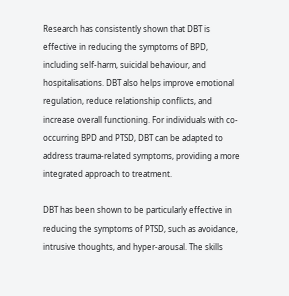Research has consistently shown that DBT is effective in reducing the symptoms of BPD, including self-harm, suicidal behaviour, and hospitalisations. DBT also helps improve emotional regulation, reduce relationship conflicts, and increase overall functioning. For individuals with co-occurring BPD and PTSD, DBT can be adapted to address trauma-related symptoms, providing a more integrated approach to treatment.

DBT has been shown to be particularly effective in reducing the symptoms of PTSD, such as avoidance, intrusive thoughts, and hyper-arousal. The skills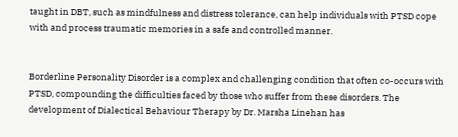taught in DBT, such as mindfulness and distress tolerance, can help individuals with PTSD cope with and process traumatic memories in a safe and controlled manner.


Borderline Personality Disorder is a complex and challenging condition that often co-occurs with PTSD, compounding the difficulties faced by those who suffer from these disorders. The development of Dialectical Behaviour Therapy by Dr. Marsha Linehan has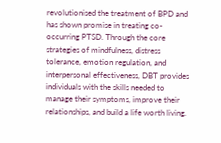revolutionised the treatment of BPD and has shown promise in treating co-occurring PTSD. Through the core strategies of mindfulness, distress tolerance, emotion regulation, and interpersonal effectiveness, DBT provides individuals with the skills needed to manage their symptoms, improve their relationships, and build a life worth living.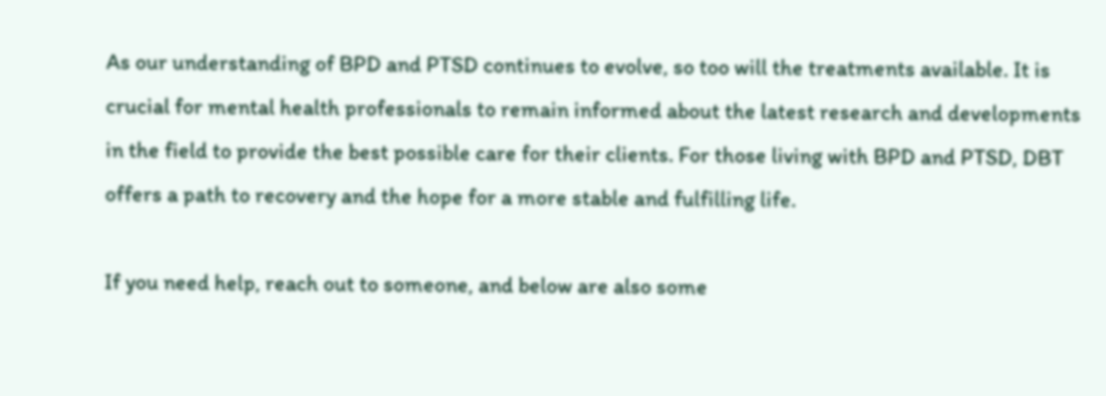As our understanding of BPD and PTSD continues to evolve, so too will the treatments available. It is crucial for mental health professionals to remain informed about the latest research and developments in the field to provide the best possible care for their clients. For those living with BPD and PTSD, DBT offers a path to recovery and the hope for a more stable and fulfilling life.

If you need help, reach out to someone, and below are also some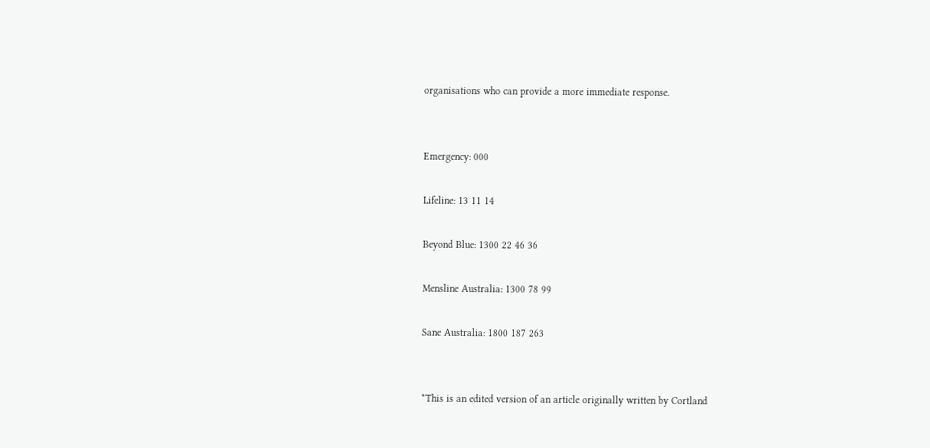organisations who can provide a more immediate response.


Emergency: 000

Lifeline: 13 11 14

Beyond Blue: 1300 22 46 36

Mensline Australia: 1300 78 99

Sane Australia: 1800 187 263


*This is an edited version of an article originally written by Cortland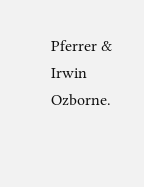Pferrer & Irwin Ozborne.